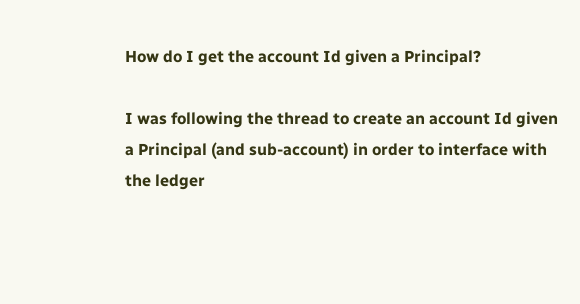How do I get the account Id given a Principal?

I was following the thread to create an account Id given a Principal (and sub-account) in order to interface with the ledger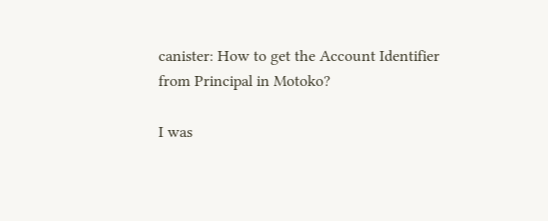canister: How to get the Account Identifier from Principal in Motoko?

I was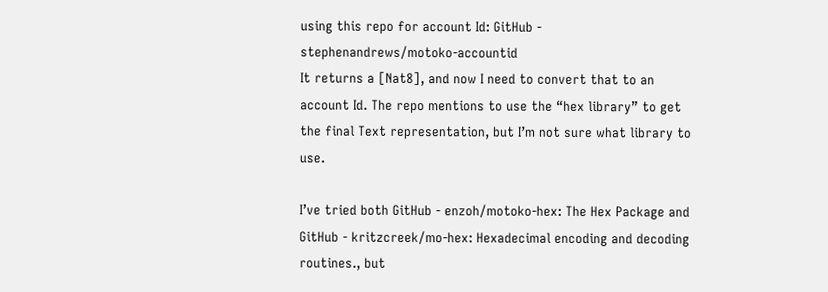using this repo for account Id: GitHub - stephenandrews/motoko-accountid
It returns a [Nat8], and now I need to convert that to an account Id. The repo mentions to use the “hex library” to get the final Text representation, but I’m not sure what library to use.

I’ve tried both GitHub - enzoh/motoko-hex: The Hex Package and GitHub - kritzcreek/mo-hex: Hexadecimal encoding and decoding routines., but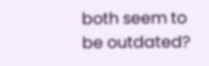both seem to be outdated?